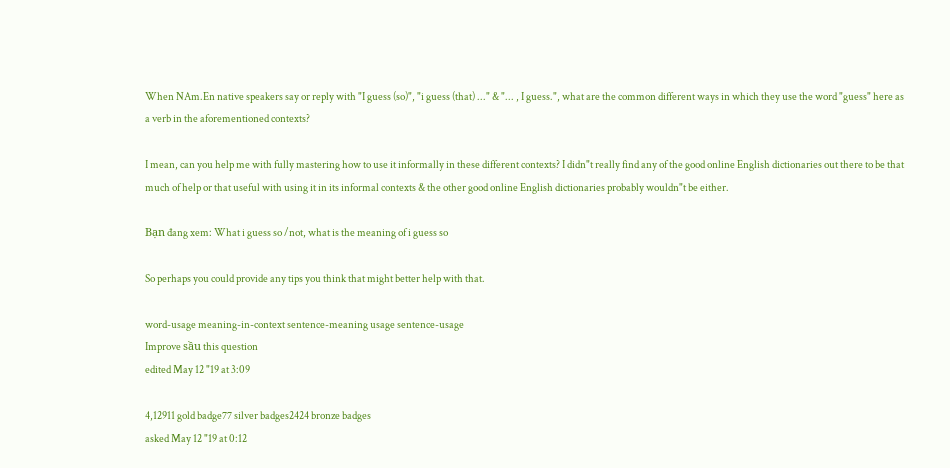When NAm.En native speakers say or reply with "I guess (so)", "i guess (that) ..." & "... , I guess.", what are the common different ways in which they use the word "guess" here as a verb in the aforementioned contexts?

I mean, can you help me with fully mastering how to use it informally in these different contexts? I didn"t really find any of the good online English dictionaries out there to be that much of help or that useful with using it in its informal contexts & the other good online English dictionaries probably wouldn"t be either.

Bạn đang xem: What i guess so /not, what is the meaning of i guess so

So perhaps you could provide any tips you think that might better help with that.

word-usage meaning-in-context sentence-meaning usage sentence-usage
Improve sầu this question
edited May 12 "19 at 3:09

4,12911 gold badge77 silver badges2424 bronze badges
asked May 12 "19 at 0:12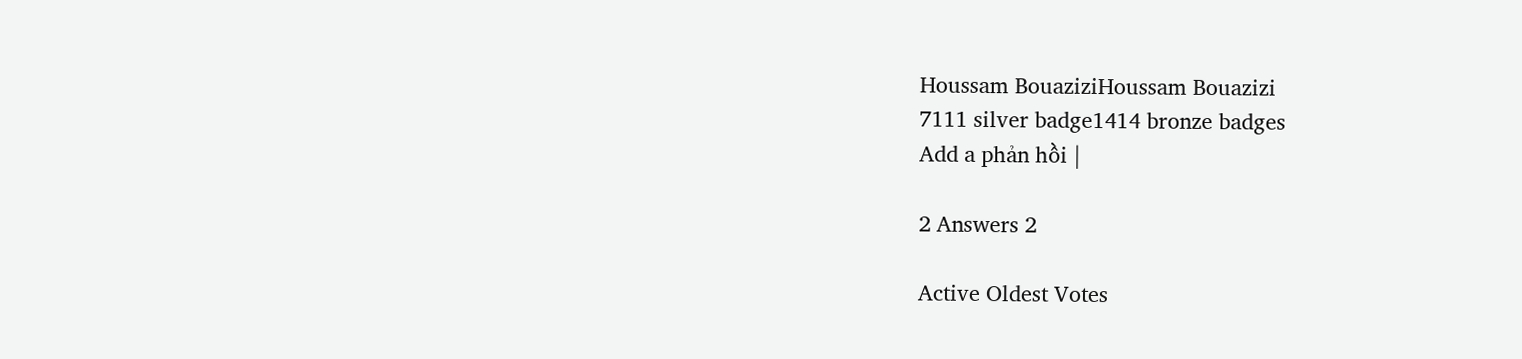Houssam BouaziziHoussam Bouazizi
7111 silver badge1414 bronze badges
Add a phản hồi |

2 Answers 2

Active Oldest Votes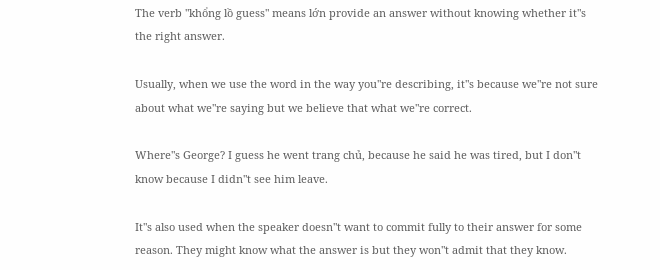The verb "khổng lồ guess" means lớn provide an answer without knowing whether it"s the right answer.

Usually, when we use the word in the way you"re describing, it"s because we"re not sure about what we"re saying but we believe that what we"re correct.

Where"s George? I guess he went trang chủ, because he said he was tired, but I don"t know because I didn"t see him leave.

It"s also used when the speaker doesn"t want to commit fully to their answer for some reason. They might know what the answer is but they won"t admit that they know.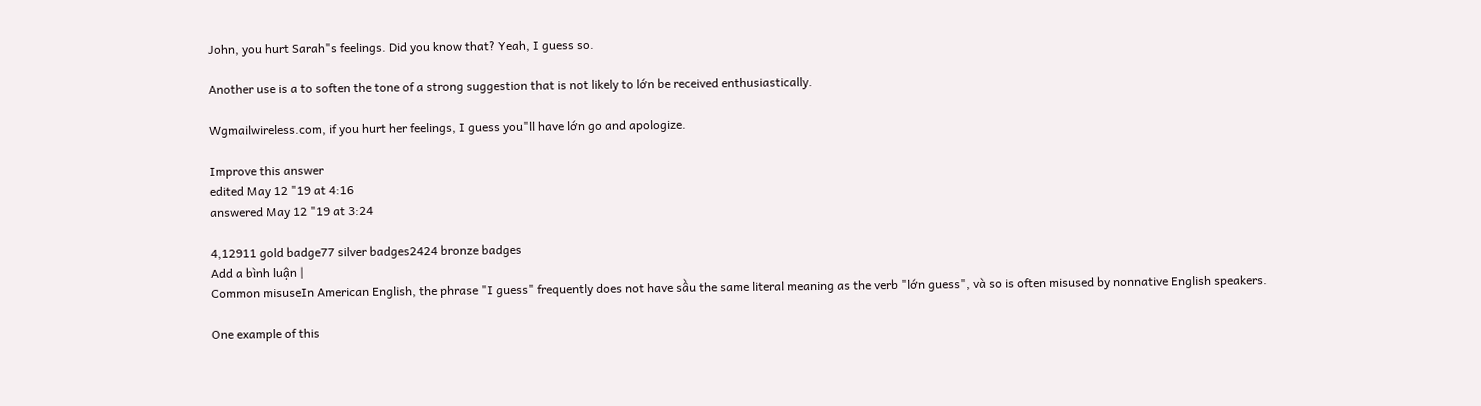John, you hurt Sarah"s feelings. Did you know that? Yeah, I guess so.

Another use is a to soften the tone of a strong suggestion that is not likely to lớn be received enthusiastically.

Wgmailwireless.com, if you hurt her feelings, I guess you"ll have lớn go and apologize.

Improve this answer
edited May 12 "19 at 4:16
answered May 12 "19 at 3:24

4,12911 gold badge77 silver badges2424 bronze badges
Add a bình luận |
Common misuseIn American English, the phrase "I guess" frequently does not have sầu the same literal meaning as the verb "lớn guess", và so is often misused by nonnative English speakers.

One example of this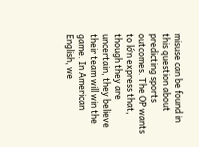misuse can be found in this question about predicting sports outcomes. The OP wants to lớn express that, though they are uncertain, they believe their team will win the game. In American English, we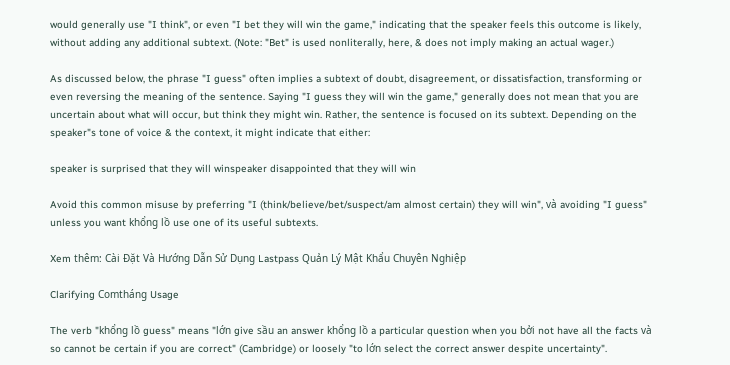would generally use "I think", or even "I bet they will win the game," indicating that the speaker feels this outcome is likely, without adding any additional subtext. (Note: "Bet" is used nonliterally, here, & does not imply making an actual wager.)

As discussed below, the phrase "I guess" often implies a subtext of doubt, disagreement, or dissatisfaction, transforming or even reversing the meaning of the sentence. Saying "I guess they will win the game," generally does not mean that you are uncertain about what will occur, but think they might win. Rather, the sentence is focused on its subtext. Depending on the speaker"s tone of voice & the context, it might indicate that either:

speaker is surprised that they will winspeaker disappointed that they will win

Avoid this common misuse by preferring "I (think/believe/bet/suspect/am almost certain) they will win", và avoiding "I guess" unless you want khổng lồ use one of its useful subtexts.

Xem thêm: Cài Đặt Và Hướng Dẫn Sử Dụng Lastpass Quản Lý Mật Khẩu Chuyên Nghiệp

Clarifying Comtháng Usage

The verb "khổng lồ guess" means "lớn give sầu an answer khổng lồ a particular question when you bởi not have all the facts và so cannot be certain if you are correct" (Cambridge) or loosely "to lớn select the correct answer despite uncertainty".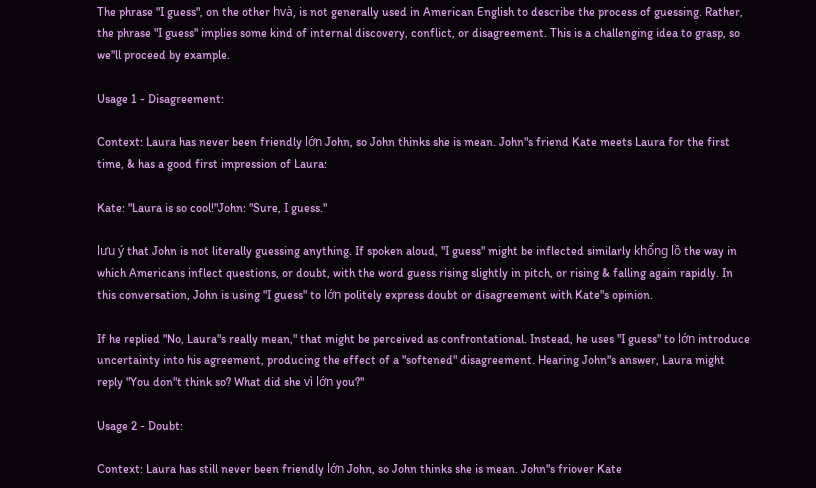The phrase "I guess", on the other hvà, is not generally used in American English to describe the process of guessing. Rather, the phrase "I guess" implies some kind of internal discovery, conflict, or disagreement. This is a challenging idea to grasp, so we"ll proceed by example.

Usage 1 - Disagreement:

Context: Laura has never been friendly lớn John, so John thinks she is mean. John"s friend Kate meets Laura for the first time, & has a good first impression of Laura:

Kate: "Laura is so cool!"John: "Sure, I guess."

lưu ý that John is not literally guessing anything. If spoken aloud, "I guess" might be inflected similarly khổng lồ the way in which Americans inflect questions, or doubt, with the word guess rising slightly in pitch, or rising & falling again rapidly. In this conversation, John is using "I guess" to lớn politely express doubt or disagreement with Kate"s opinion.

If he replied "No, Laura"s really mean," that might be perceived as confrontational. Instead, he uses "I guess" to lớn introduce uncertainty into his agreement, producing the effect of a "softened" disagreement. Hearing John"s answer, Laura might reply "You don"t think so? What did she vì lớn you?"

Usage 2 - Doubt:

Context: Laura has still never been friendly lớn John, so John thinks she is mean. John"s friover Kate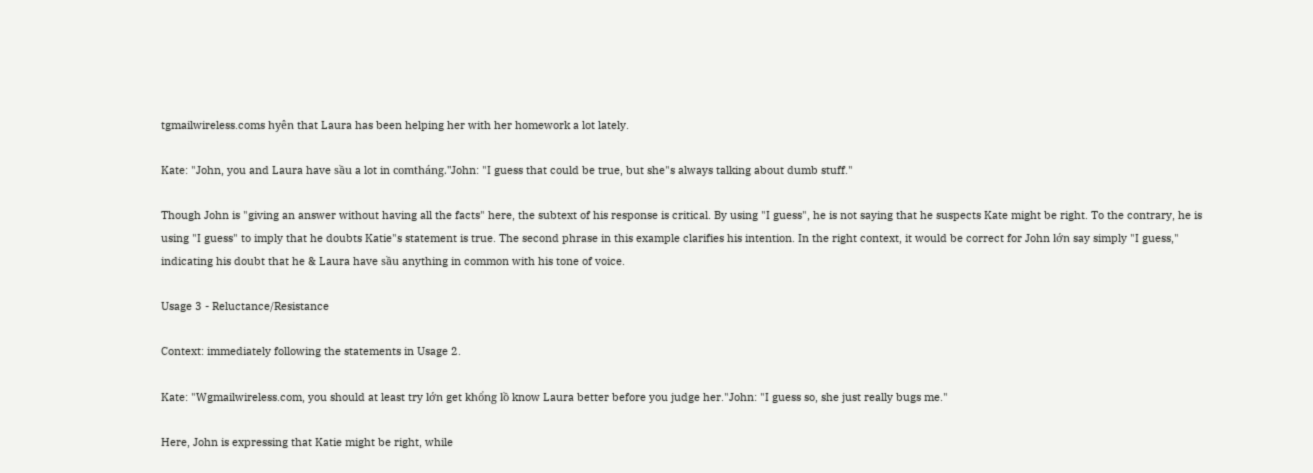tgmailwireless.coms hyên that Laura has been helping her with her homework a lot lately.

Kate: "John, you and Laura have sầu a lot in comtháng."John: "I guess that could be true, but she"s always talking about dumb stuff."

Though John is "giving an answer without having all the facts" here, the subtext of his response is critical. By using "I guess", he is not saying that he suspects Kate might be right. To the contrary, he is using "I guess" to imply that he doubts Katie"s statement is true. The second phrase in this example clarifies his intention. In the right context, it would be correct for John lớn say simply "I guess," indicating his doubt that he & Laura have sầu anything in common with his tone of voice.

Usage 3 - Reluctance/Resistance

Context: immediately following the statements in Usage 2.

Kate: "Wgmailwireless.com, you should at least try lớn get khổng lồ know Laura better before you judge her."John: "I guess so, she just really bugs me."

Here, John is expressing that Katie might be right, while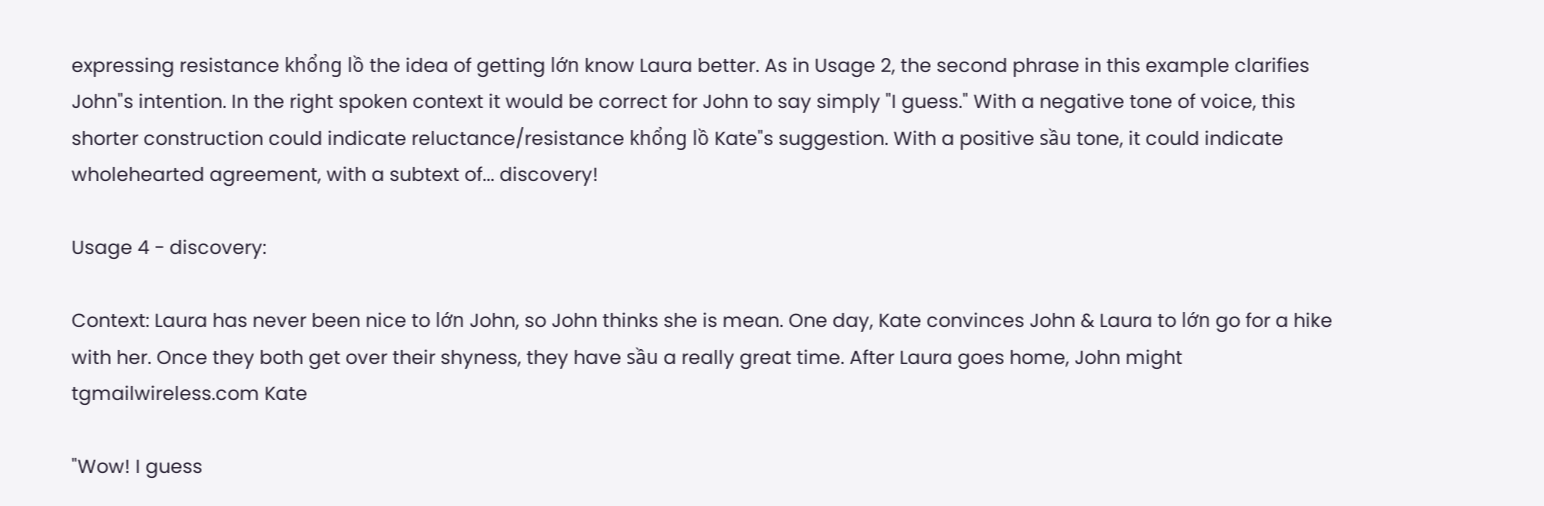expressing resistance khổng lồ the idea of getting lớn know Laura better. As in Usage 2, the second phrase in this example clarifies John"s intention. In the right spoken context it would be correct for John to say simply "I guess." With a negative tone of voice, this shorter construction could indicate reluctance/resistance khổng lồ Kate"s suggestion. With a positive sầu tone, it could indicate wholehearted agreement, with a subtext of... discovery!

Usage 4 - discovery:

Context: Laura has never been nice to lớn John, so John thinks she is mean. One day, Kate convinces John & Laura to lớn go for a hike with her. Once they both get over their shyness, they have sầu a really great time. After Laura goes home, John might tgmailwireless.com Kate

"Wow! I guess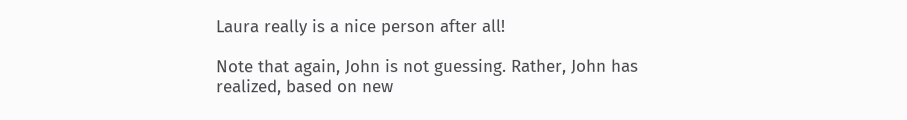Laura really is a nice person after all!

Note that again, John is not guessing. Rather, John has realized, based on new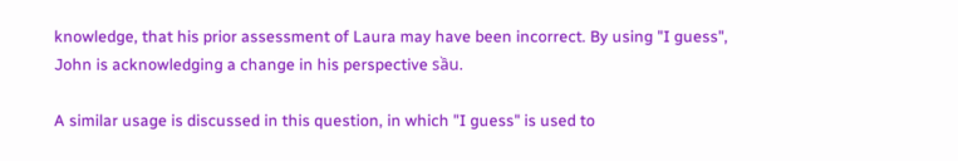knowledge, that his prior assessment of Laura may have been incorrect. By using "I guess", John is acknowledging a change in his perspective sầu.

A similar usage is discussed in this question, in which "I guess" is used to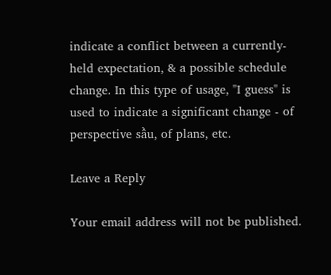indicate a conflict between a currently-held expectation, & a possible schedule change. In this type of usage, "I guess" is used to indicate a significant change - of perspective sầu, of plans, etc.

Leave a Reply

Your email address will not be published.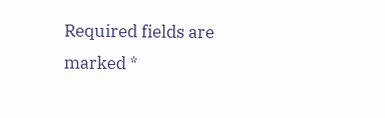Required fields are marked *